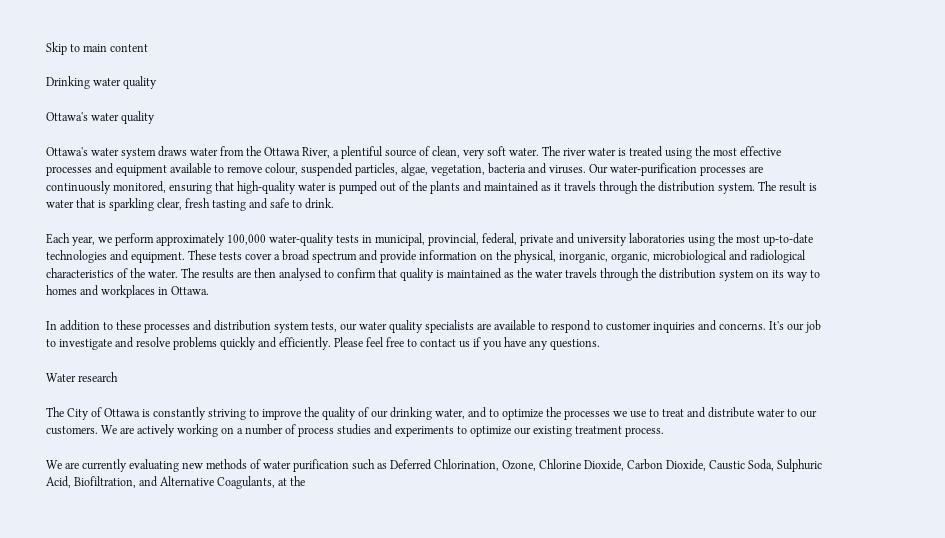Skip to main content

Drinking water quality

Ottawa's water quality

Ottawa's water system draws water from the Ottawa River, a plentiful source of clean, very soft water. The river water is treated using the most effective processes and equipment available to remove colour, suspended particles, algae, vegetation, bacteria and viruses. Our water-purification processes are continuously monitored, ensuring that high-quality water is pumped out of the plants and maintained as it travels through the distribution system. The result is water that is sparkling clear, fresh tasting and safe to drink.

Each year, we perform approximately 100,000 water-quality tests in municipal, provincial, federal, private and university laboratories using the most up-to-date technologies and equipment. These tests cover a broad spectrum and provide information on the physical, inorganic, organic, microbiological and radiological characteristics of the water. The results are then analysed to confirm that quality is maintained as the water travels through the distribution system on its way to homes and workplaces in Ottawa.

In addition to these processes and distribution system tests, our water quality specialists are available to respond to customer inquiries and concerns. It's our job to investigate and resolve problems quickly and efficiently. Please feel free to contact us if you have any questions.

Water research

The City of Ottawa is constantly striving to improve the quality of our drinking water, and to optimize the processes we use to treat and distribute water to our customers. We are actively working on a number of process studies and experiments to optimize our existing treatment process.

We are currently evaluating new methods of water purification such as Deferred Chlorination, Ozone, Chlorine Dioxide, Carbon Dioxide, Caustic Soda, Sulphuric Acid, Biofiltration, and Alternative Coagulants, at the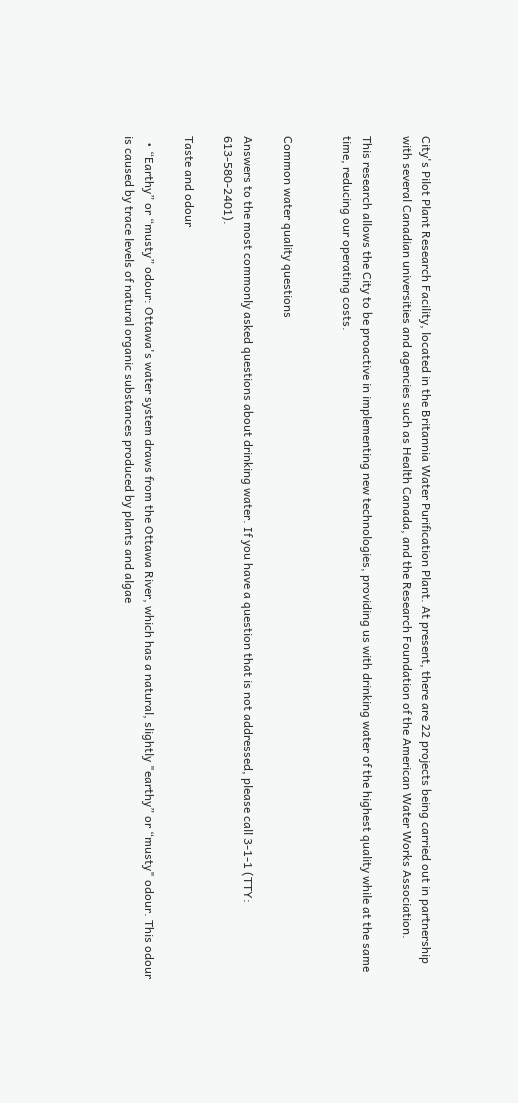City's Pilot Plant Research Facility, located in the Britannia Water Purification Plant. At present, there are 22 projects being carried out in partnership with several Canadian universities and agencies such as Health Canada, and the Research Foundation of the American Water Works Association.

This research allows the City to be proactive in implementing new technologies, providing us with drinking water of the highest quality while at the same time, reducing our operating costs.


Common water quality questions

Answers to the most commonly asked questions about drinking water. If you have a question that is not addressed, please call 3-1-1 (TTY: 613-580-2401).

Taste and odour

  • “Earthy” or “musty” odour: Ottawa's water system draws from the Ottawa River, which has a natural, slightly "earthy” or “musty" odour. This odour is caused by trace levels of natural organic substances produced by plants and algae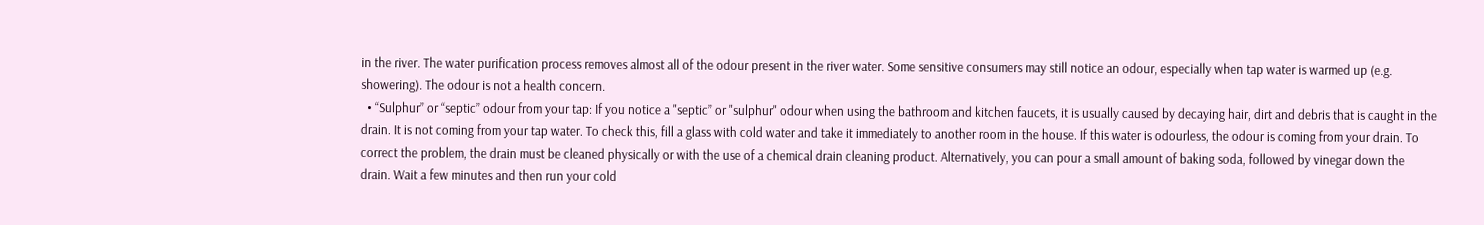in the river. The water purification process removes almost all of the odour present in the river water. Some sensitive consumers may still notice an odour, especially when tap water is warmed up (e.g. showering). The odour is not a health concern.
  • “Sulphur” or “septic” odour from your tap: If you notice a "septic” or "sulphur" odour when using the bathroom and kitchen faucets, it is usually caused by decaying hair, dirt and debris that is caught in the drain. It is not coming from your tap water. To check this, fill a glass with cold water and take it immediately to another room in the house. If this water is odourless, the odour is coming from your drain. To correct the problem, the drain must be cleaned physically or with the use of a chemical drain cleaning product. Alternatively, you can pour a small amount of baking soda, followed by vinegar down the drain. Wait a few minutes and then run your cold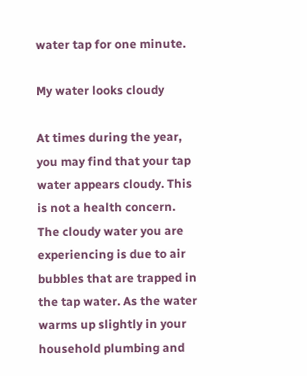water tap for one minute.

My water looks cloudy

At times during the year, you may find that your tap water appears cloudy. This is not a health concern. The cloudy water you are experiencing is due to air bubbles that are trapped in the tap water. As the water warms up slightly in your household plumbing and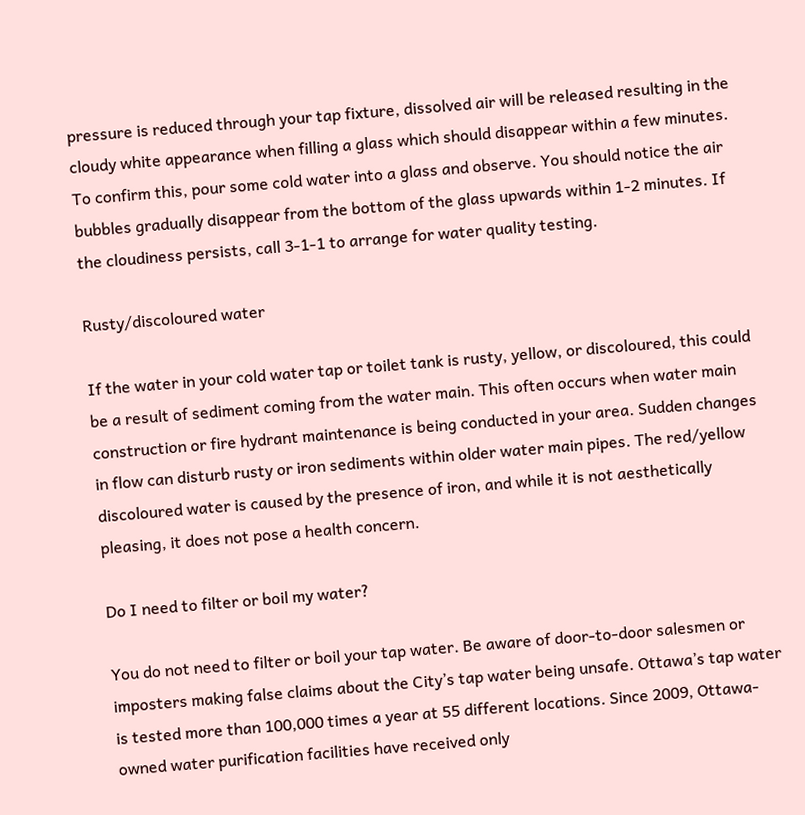pressure is reduced through your tap fixture, dissolved air will be released resulting in the cloudy white appearance when filling a glass which should disappear within a few minutes. To confirm this, pour some cold water into a glass and observe. You should notice the air bubbles gradually disappear from the bottom of the glass upwards within 1-2 minutes. If the cloudiness persists, call 3-1-1 to arrange for water quality testing.

Rusty/discoloured water

If the water in your cold water tap or toilet tank is rusty, yellow, or discoloured, this could be a result of sediment coming from the water main. This often occurs when water main construction or fire hydrant maintenance is being conducted in your area. Sudden changes in flow can disturb rusty or iron sediments within older water main pipes. The red/yellow discoloured water is caused by the presence of iron, and while it is not aesthetically pleasing, it does not pose a health concern.

Do I need to filter or boil my water?

You do not need to filter or boil your tap water. Be aware of door-to-door salesmen or imposters making false claims about the City’s tap water being unsafe. Ottawa’s tap water is tested more than 100,000 times a year at 55 different locations. Since 2009, Ottawa-owned water purification facilities have received only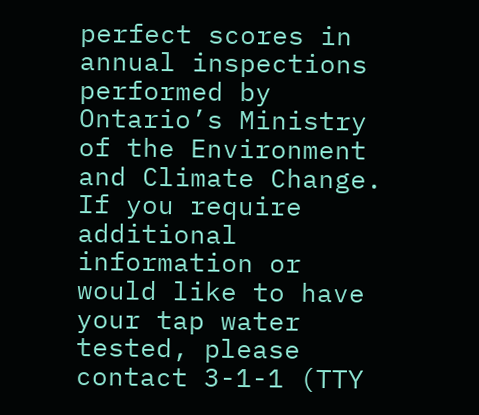perfect scores in annual inspections performed by Ontario’s Ministry of the Environment and Climate Change. If you require additional information or would like to have your tap water tested, please contact 3-1-1 (TTY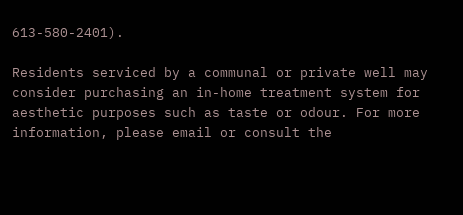613-580-2401).

Residents serviced by a communal or private well may consider purchasing an in-home treatment system for aesthetic purposes such as taste or odour. For more information, please email or consult the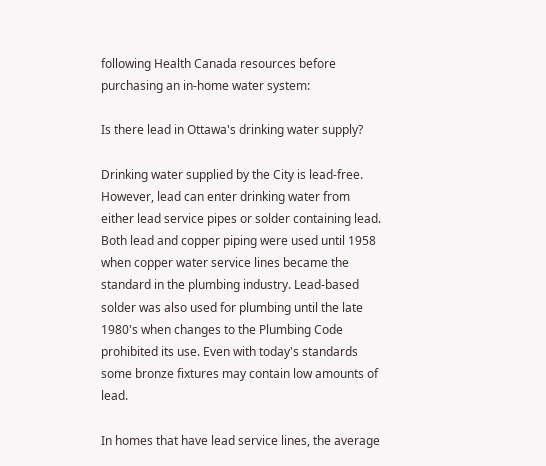following Health Canada resources before purchasing an in-home water system:

Is there lead in Ottawa's drinking water supply?

Drinking water supplied by the City is lead-free. However, lead can enter drinking water from either lead service pipes or solder containing lead. Both lead and copper piping were used until 1958 when copper water service lines became the standard in the plumbing industry. Lead-based solder was also used for plumbing until the late 1980's when changes to the Plumbing Code prohibited its use. Even with today's standards some bronze fixtures may contain low amounts of lead.

In homes that have lead service lines, the average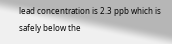lead concentration is 2.3 ppb which is safely below the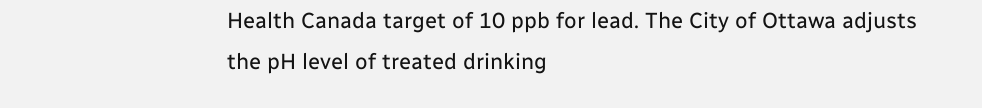Health Canada target of 10 ppb for lead. The City of Ottawa adjusts the pH level of treated drinking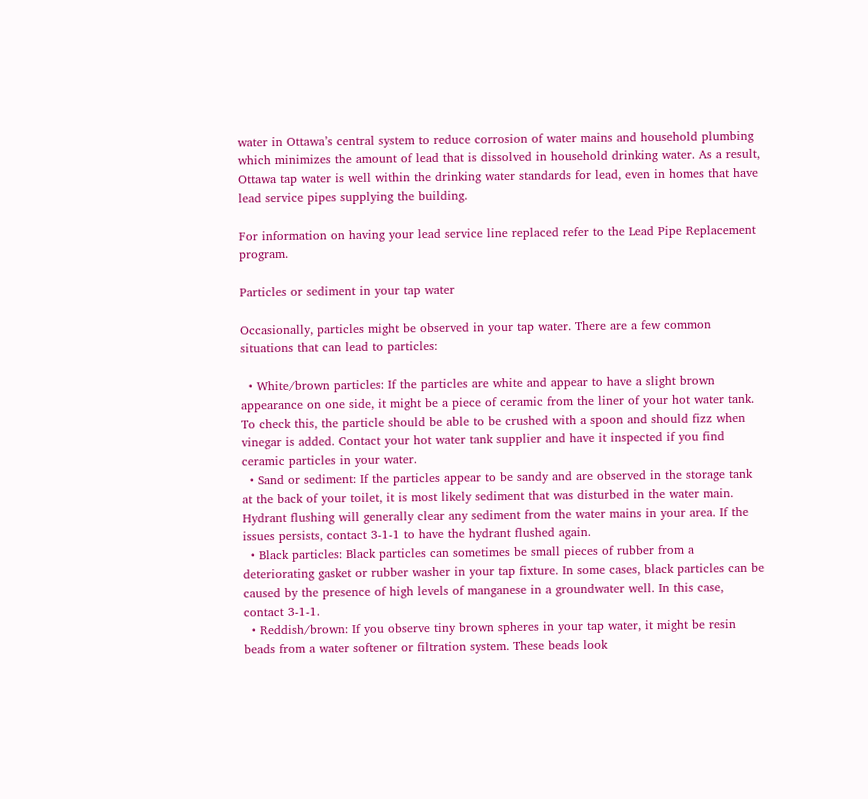water in Ottawa’s central system to reduce corrosion of water mains and household plumbing which minimizes the amount of lead that is dissolved in household drinking water. As a result, Ottawa tap water is well within the drinking water standards for lead, even in homes that have lead service pipes supplying the building.

For information on having your lead service line replaced refer to the Lead Pipe Replacement program.

Particles or sediment in your tap water

Occasionally, particles might be observed in your tap water. There are a few common situations that can lead to particles:

  • White/brown particles: If the particles are white and appear to have a slight brown appearance on one side, it might be a piece of ceramic from the liner of your hot water tank. To check this, the particle should be able to be crushed with a spoon and should fizz when vinegar is added. Contact your hot water tank supplier and have it inspected if you find ceramic particles in your water.
  • Sand or sediment: If the particles appear to be sandy and are observed in the storage tank at the back of your toilet, it is most likely sediment that was disturbed in the water main. Hydrant flushing will generally clear any sediment from the water mains in your area. If the issues persists, contact 3-1-1 to have the hydrant flushed again.
  • Black particles: Black particles can sometimes be small pieces of rubber from a deteriorating gasket or rubber washer in your tap fixture. In some cases, black particles can be caused by the presence of high levels of manganese in a groundwater well. In this case, contact 3-1-1.
  • Reddish/brown: If you observe tiny brown spheres in your tap water, it might be resin beads from a water softener or filtration system. These beads look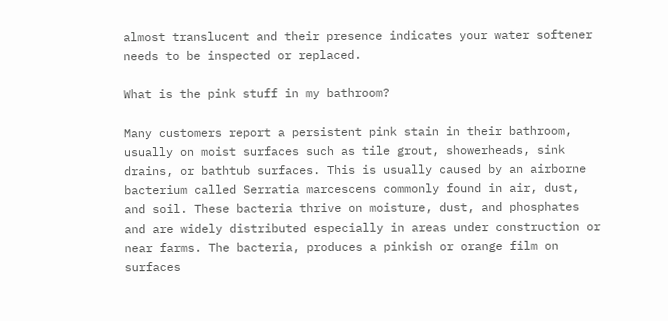almost translucent and their presence indicates your water softener needs to be inspected or replaced.

What is the pink stuff in my bathroom?

Many customers report a persistent pink stain in their bathroom, usually on moist surfaces such as tile grout, showerheads, sink drains, or bathtub surfaces. This is usually caused by an airborne bacterium called Serratia marcescens commonly found in air, dust, and soil. These bacteria thrive on moisture, dust, and phosphates and are widely distributed especially in areas under construction or near farms. The bacteria, produces a pinkish or orange film on surfaces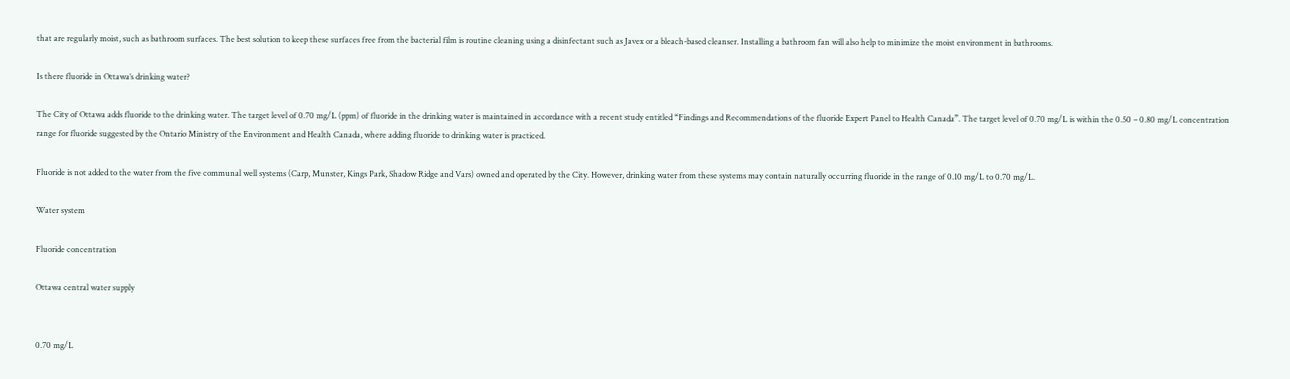that are regularly moist, such as bathroom surfaces. The best solution to keep these surfaces free from the bacterial film is routine cleaning using a disinfectant such as Javex or a bleach-based cleanser. Installing a bathroom fan will also help to minimize the moist environment in bathrooms.

Is there fluoride in Ottawa’s drinking water?

The City of Ottawa adds fluoride to the drinking water. The target level of 0.70 mg/L (ppm) of fluoride in the drinking water is maintained in accordance with a recent study entitled “Findings and Recommendations of the fluoride Expert Panel to Health Canada”. The target level of 0.70 mg/L is within the 0.50 – 0.80 mg/L concentration range for fluoride suggested by the Ontario Ministry of the Environment and Health Canada, where adding fluoride to drinking water is practiced.

Fluoride is not added to the water from the five communal well systems (Carp, Munster, Kings Park, Shadow Ridge and Vars) owned and operated by the City. However, drinking water from these systems may contain naturally occurring fluoride in the range of 0.10 mg/L to 0.70 mg/L.

Water system

Fluoride concentration

Ottawa central water supply


0.70 mg/L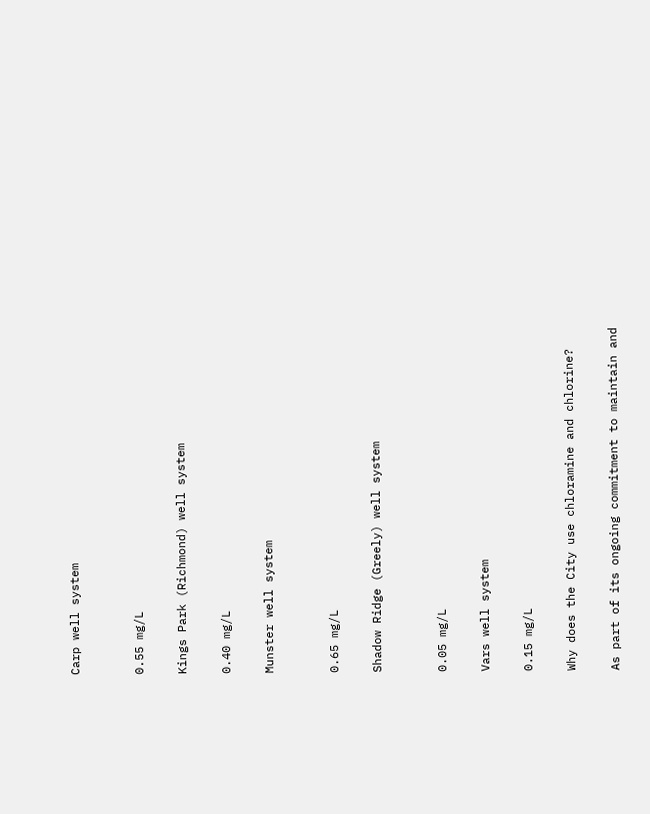Carp well system


0.55 mg/L

Kings Park (Richmond) well system

0.40 mg/L

Munster well system


0.65 mg/L

Shadow Ridge (Greely) well system


0.05 mg/L

Vars well system

0.15 mg/L

Why does the City use chloramine and chlorine?

As part of its ongoing commitment to maintain and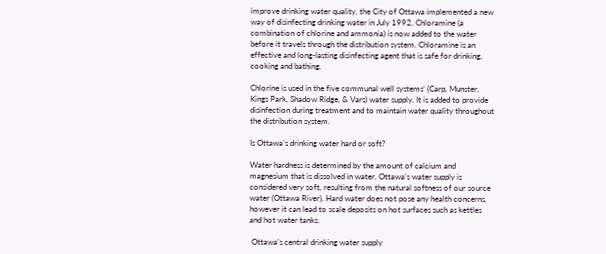improve drinking water quality, the City of Ottawa implemented a new way of disinfecting drinking water in July 1992. Chloramine (a combination of chlorine and ammonia) is now added to the water before it travels through the distribution system. Chloramine is an effective and long-lasting disinfecting agent that is safe for drinking, cooking and bathing.

Chlorine is used in the five communal well systems’ (Carp, Munster, Kings Park, Shadow Ridge, & Vars) water supply. It is added to provide disinfection during treatment and to maintain water quality throughout the distribution system.

Is Ottawa’s drinking water hard or soft?

Water hardness is determined by the amount of calcium and magnesium that is dissolved in water. Ottawa’s water supply is considered very soft, resulting from the natural softness of our source water (Ottawa River). Hard water does not pose any health concerns, however it can lead to scale deposits on hot surfaces such as kettles and hot water tanks.

 Ottawa’s central drinking water supply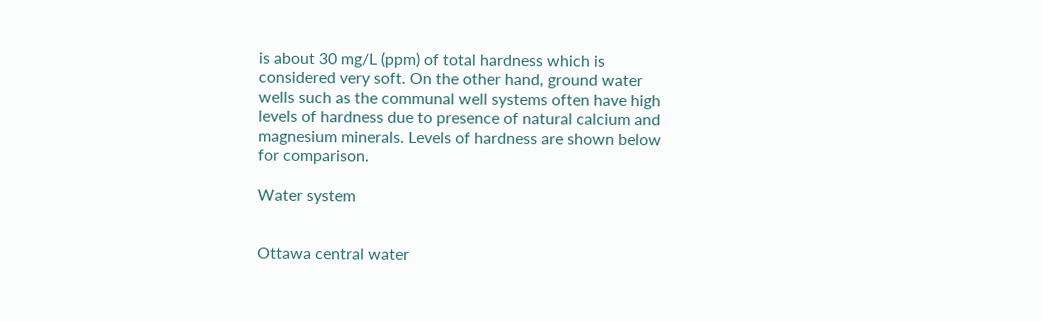is about 30 mg/L (ppm) of total hardness which is considered very soft. On the other hand, ground water wells such as the communal well systems often have high levels of hardness due to presence of natural calcium and magnesium minerals. Levels of hardness are shown below for comparison.

Water system


Ottawa central water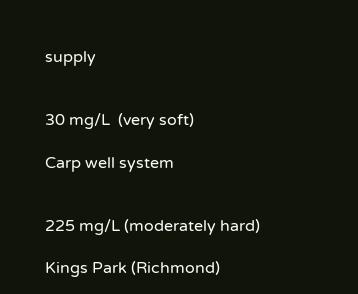supply


30 mg/L  (very soft)

Carp well system


225 mg/L (moderately hard)

Kings Park (Richmond)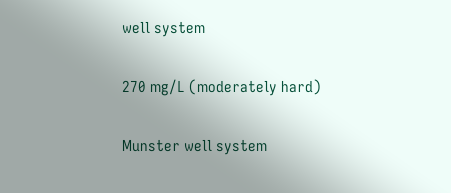well system

270 mg/L (moderately hard)

Munster well system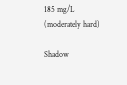185 mg/L (moderately hard)

Shadow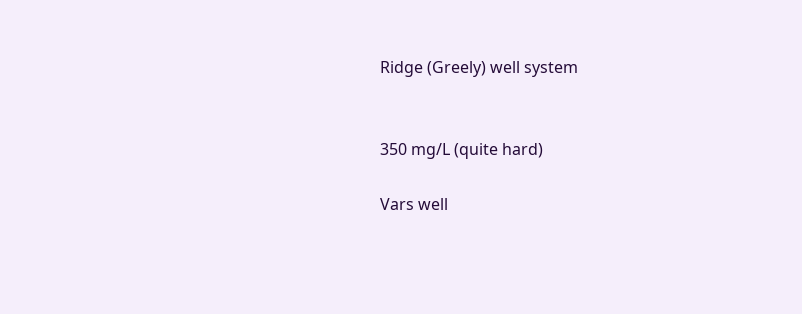Ridge (Greely) well system


350 mg/L (quite hard)

Vars well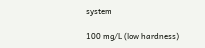system

100 mg/L (low hardness)